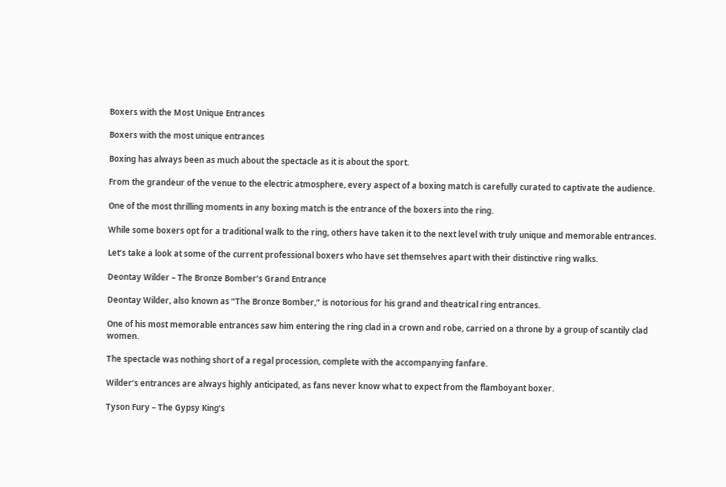Boxers with the Most Unique Entrances

Boxers with the most unique entrances

Boxing has always been as much about the spectacle as it is about the sport.

From the grandeur of the venue to the electric atmosphere, every aspect of a boxing match is carefully curated to captivate the audience.

One of the most thrilling moments in any boxing match is the entrance of the boxers into the ring.

While some boxers opt for a traditional walk to the ring, others have taken it to the next level with truly unique and memorable entrances.

Let’s take a look at some of the current professional boxers who have set themselves apart with their distinctive ring walks.

Deontay Wilder – The Bronze Bomber’s Grand Entrance

Deontay Wilder, also known as “The Bronze Bomber,” is notorious for his grand and theatrical ring entrances.

One of his most memorable entrances saw him entering the ring clad in a crown and robe, carried on a throne by a group of scantily clad women.

The spectacle was nothing short of a regal procession, complete with the accompanying fanfare.

Wilder’s entrances are always highly anticipated, as fans never know what to expect from the flamboyant boxer.

Tyson Fury – The Gypsy King’s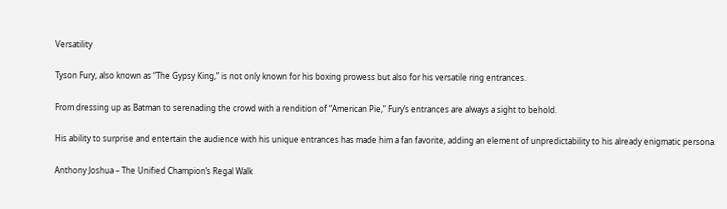Versatility

Tyson Fury, also known as “The Gypsy King,” is not only known for his boxing prowess but also for his versatile ring entrances.

From dressing up as Batman to serenading the crowd with a rendition of “American Pie,” Fury’s entrances are always a sight to behold.

His ability to surprise and entertain the audience with his unique entrances has made him a fan favorite, adding an element of unpredictability to his already enigmatic persona.

Anthony Joshua – The Unified Champion’s Regal Walk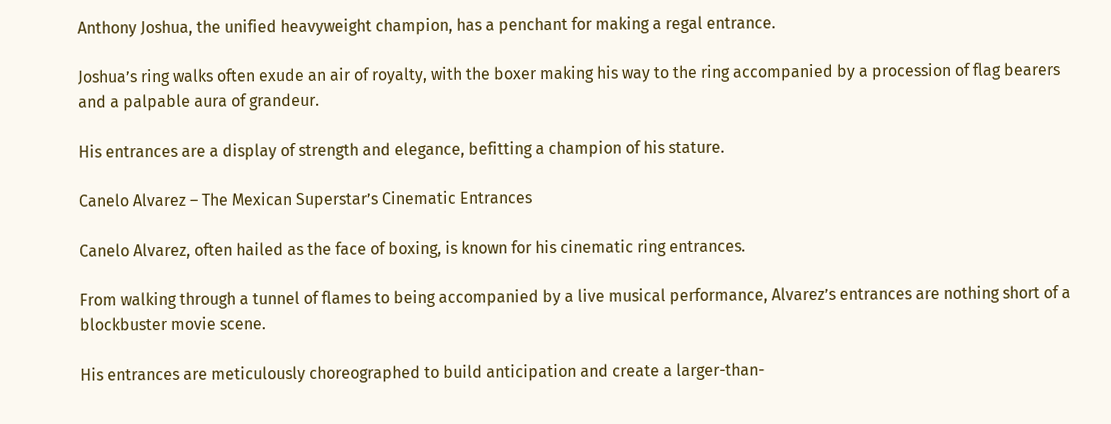Anthony Joshua, the unified heavyweight champion, has a penchant for making a regal entrance.

Joshua’s ring walks often exude an air of royalty, with the boxer making his way to the ring accompanied by a procession of flag bearers and a palpable aura of grandeur.

His entrances are a display of strength and elegance, befitting a champion of his stature.

Canelo Alvarez – The Mexican Superstar’s Cinematic Entrances

Canelo Alvarez, often hailed as the face of boxing, is known for his cinematic ring entrances.

From walking through a tunnel of flames to being accompanied by a live musical performance, Alvarez’s entrances are nothing short of a blockbuster movie scene.

His entrances are meticulously choreographed to build anticipation and create a larger-than-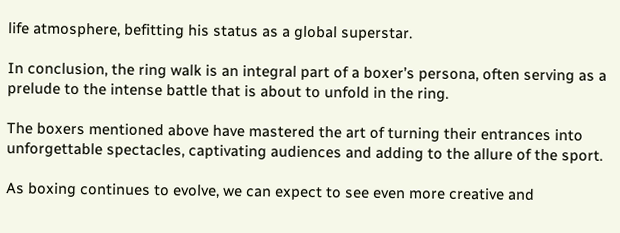life atmosphere, befitting his status as a global superstar.

In conclusion, the ring walk is an integral part of a boxer’s persona, often serving as a prelude to the intense battle that is about to unfold in the ring.

The boxers mentioned above have mastered the art of turning their entrances into unforgettable spectacles, captivating audiences and adding to the allure of the sport.

As boxing continues to evolve, we can expect to see even more creative and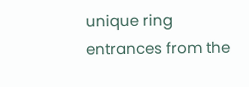unique ring entrances from the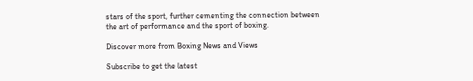stars of the sport, further cementing the connection between the art of performance and the sport of boxing.

Discover more from Boxing News and Views

Subscribe to get the latest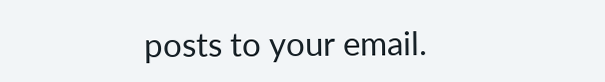posts to your email.